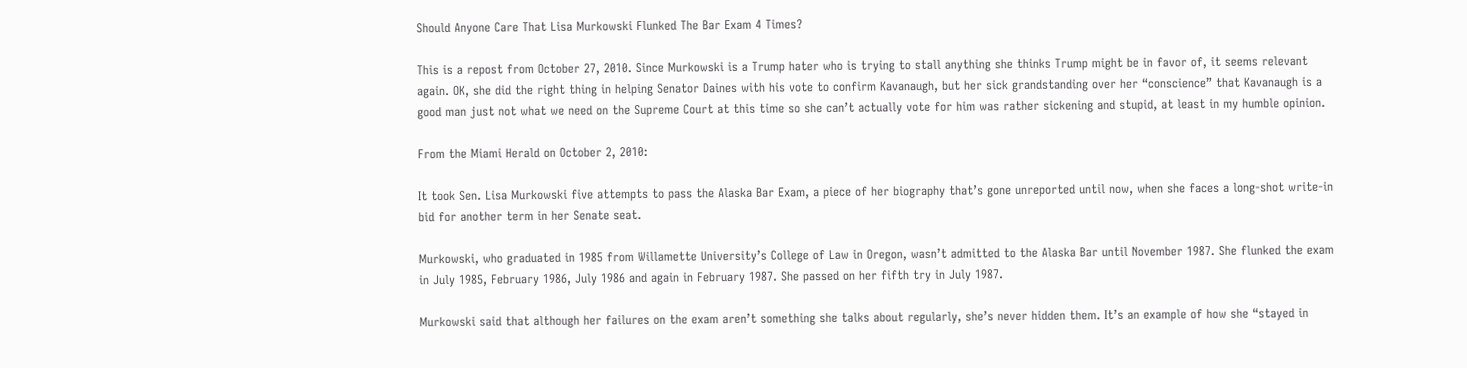Should Anyone Care That Lisa Murkowski Flunked The Bar Exam 4 Times?

This is a repost from October 27, 2010. Since Murkowski is a Trump hater who is trying to stall anything she thinks Trump might be in favor of, it seems relevant again. OK, she did the right thing in helping Senator Daines with his vote to confirm Kavanaugh, but her sick grandstanding over her “conscience” that Kavanaugh is a good man just not what we need on the Supreme Court at this time so she can’t actually vote for him was rather sickening and stupid, at least in my humble opinion.

From the Miami Herald on October 2, 2010:

It took Sen. Lisa Murkowski five attempts to pass the Alaska Bar Exam, a piece of her biography that’s gone unreported until now, when she faces a long-shot write-in bid for another term in her Senate seat.

Murkowski, who graduated in 1985 from Willamette University’s College of Law in Oregon, wasn’t admitted to the Alaska Bar until November 1987. She flunked the exam in July 1985, February 1986, July 1986 and again in February 1987. She passed on her fifth try in July 1987.

Murkowski said that although her failures on the exam aren’t something she talks about regularly, she’s never hidden them. It’s an example of how she “stayed in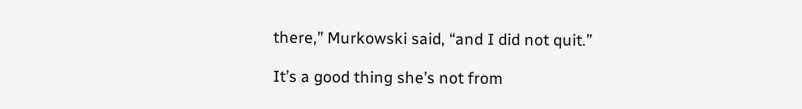there,” Murkowski said, “and I did not quit.”

It’s a good thing she’s not from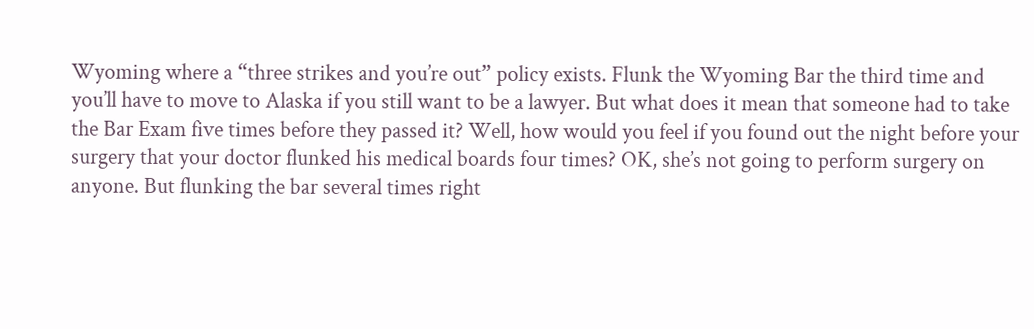Wyoming where a “three strikes and you’re out” policy exists. Flunk the Wyoming Bar the third time and you’ll have to move to Alaska if you still want to be a lawyer. But what does it mean that someone had to take the Bar Exam five times before they passed it? Well, how would you feel if you found out the night before your surgery that your doctor flunked his medical boards four times? OK, she’s not going to perform surgery on anyone. But flunking the bar several times right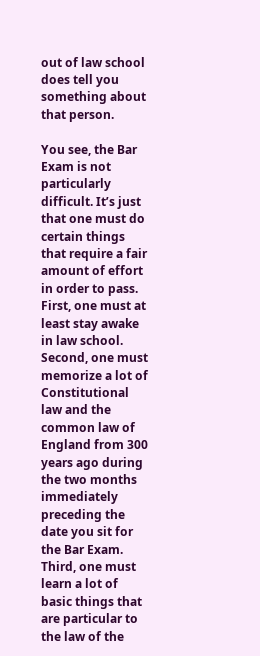out of law school does tell you something about that person.

You see, the Bar Exam is not particularly difficult. It’s just that one must do certain things that require a fair amount of effort in order to pass. First, one must at least stay awake in law school. Second, one must memorize a lot of Constitutional law and the common law of England from 300 years ago during the two months immediately preceding the date you sit for the Bar Exam. Third, one must learn a lot of basic things that are particular to the law of the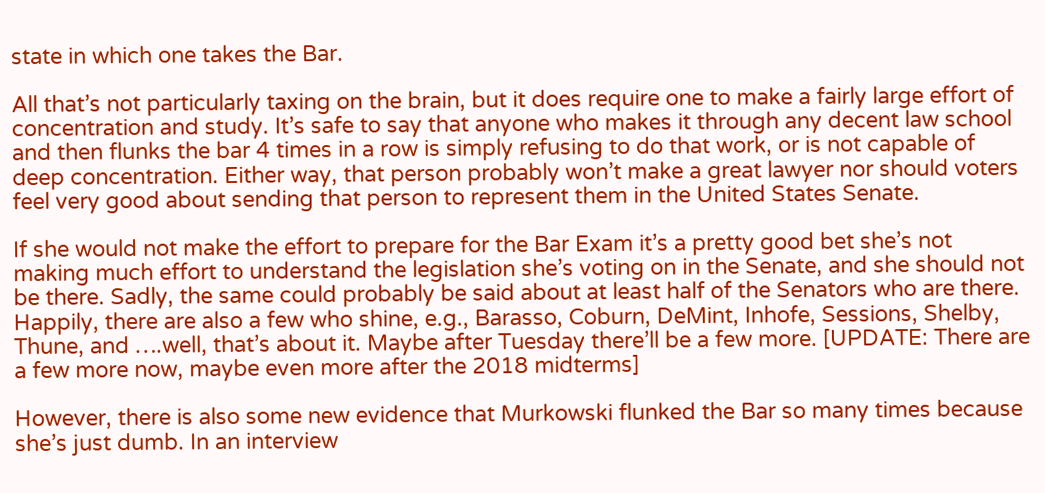state in which one takes the Bar.

All that’s not particularly taxing on the brain, but it does require one to make a fairly large effort of concentration and study. It’s safe to say that anyone who makes it through any decent law school and then flunks the bar 4 times in a row is simply refusing to do that work, or is not capable of deep concentration. Either way, that person probably won’t make a great lawyer nor should voters feel very good about sending that person to represent them in the United States Senate.

If she would not make the effort to prepare for the Bar Exam it’s a pretty good bet she’s not making much effort to understand the legislation she’s voting on in the Senate, and she should not be there. Sadly, the same could probably be said about at least half of the Senators who are there. Happily, there are also a few who shine, e.g., Barasso, Coburn, DeMint, Inhofe, Sessions, Shelby, Thune, and ….well, that’s about it. Maybe after Tuesday there’ll be a few more. [UPDATE: There are a few more now, maybe even more after the 2018 midterms]

However, there is also some new evidence that Murkowski flunked the Bar so many times because she’s just dumb. In an interview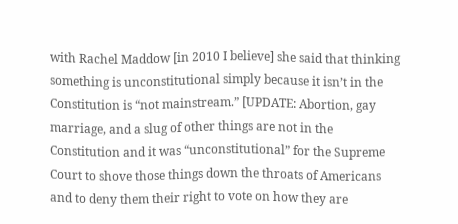with Rachel Maddow [in 2010 I believe] she said that thinking something is unconstitutional simply because it isn’t in the Constitution is “not mainstream.” [UPDATE: Abortion, gay marriage, and a slug of other things are not in the Constitution and it was “unconstitutional” for the Supreme Court to shove those things down the throats of Americans and to deny them their right to vote on how they are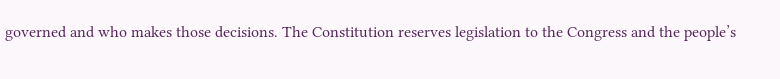governed and who makes those decisions. The Constitution reserves legislation to the Congress and the people’s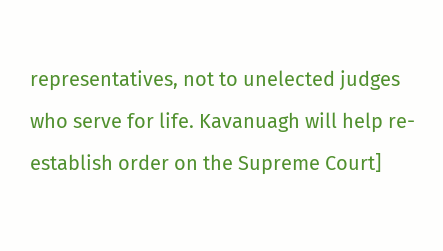representatives, not to unelected judges who serve for life. Kavanuagh will help re-establish order on the Supreme Court]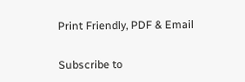Print Friendly, PDF & Email

Subscribe to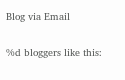Blog via Email


%d bloggers like this: